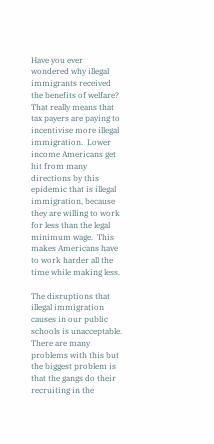Have you ever wondered why illegal immigrants received the benefits of welfare?   That really means that tax payers are paying to incentivise more illegal immigration.  Lower income Americans get hit from many directions by this epidemic that is illegal immigration, because they are willing to work for less than the legal minimum wage.  This makes Americans have to work harder all the time while making less.

The disruptions that illegal immigration causes in our public schools is unacceptable.  There are many problems with this but the biggest problem is that the gangs do their recruiting in the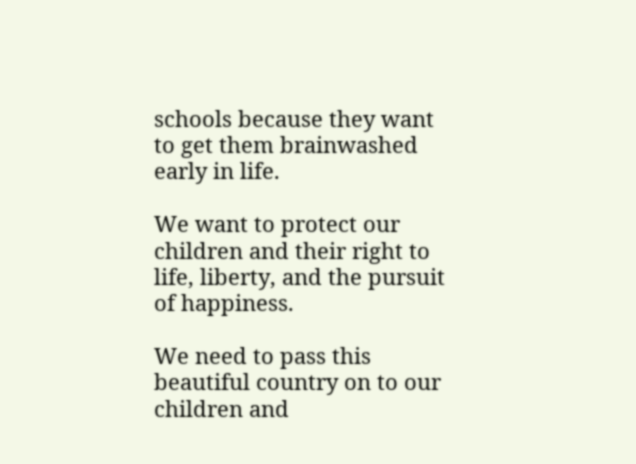schools because they want to get them brainwashed early in life.

We want to protect our children and their right to life, liberty, and the pursuit of happiness.

We need to pass this beautiful country on to our children and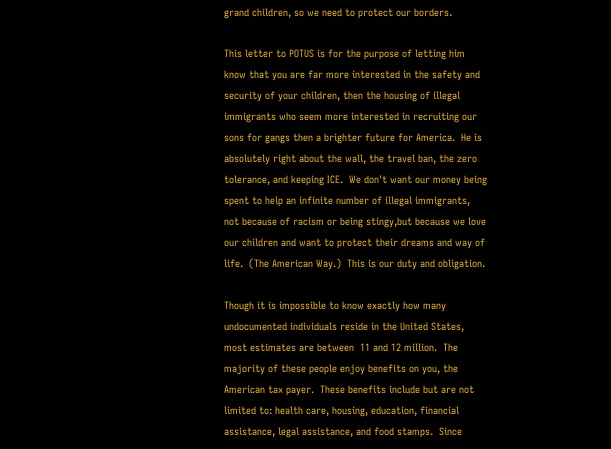grand children, so we need to protect our borders.

This letter to POTUS is for the purpose of letting him know that you are far more interested in the safety and security of your children, then the housing of illegal immigrants who seem more interested in recruiting our sons for gangs then a brighter future for America.  He is absolutely right about the wall, the travel ban, the zero tolerance, and keeping ICE.  We don't want our money being spent to help an infinite number of illegal immigrants, not because of racism or being stingy,but because we love our children and want to protect their dreams and way of life.  (The American Way.)  This is our duty and obligation.

Though it is impossible to know exactly how many undocumented individuals reside in the United States, most estimates are between  11 and 12 million.  The majority of these people enjoy benefits on you, the American tax payer.  These benefits include but are not limited to: health care, housing, education, financial assistance, legal assistance, and food stamps.  Since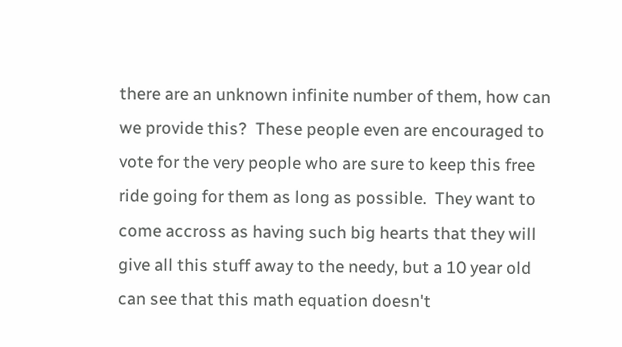there are an unknown infinite number of them, how can we provide this?  These people even are encouraged to vote for the very people who are sure to keep this free ride going for them as long as possible.  They want to come accross as having such big hearts that they will give all this stuff away to the needy, but a 10 year old can see that this math equation doesn't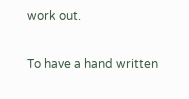work out.

To have a hand written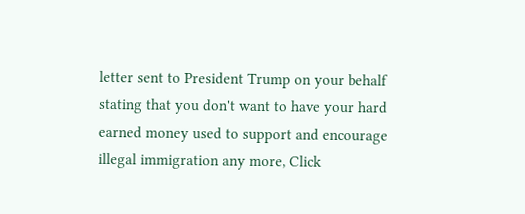letter sent to President Trump on your behalf stating that you don't want to have your hard earned money used to support and encourage illegal immigration any more, Click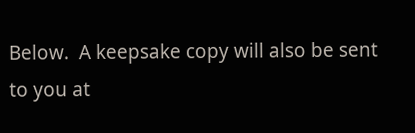Below.  A keepsake copy will also be sent to you at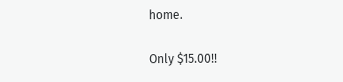home.

Only $15.00!!